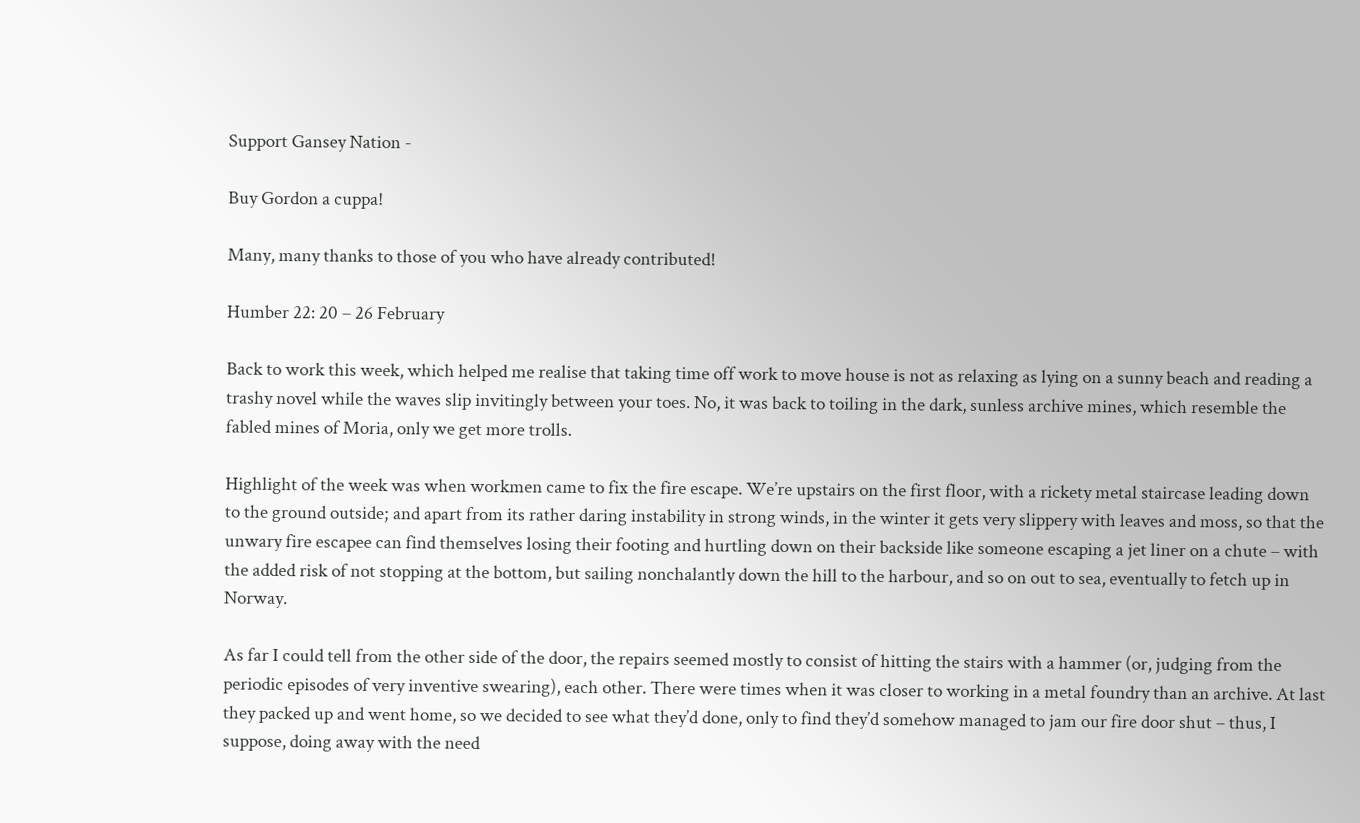Support Gansey Nation -

Buy Gordon a cuppa!

Many, many thanks to those of you who have already contributed!

Humber 22: 20 – 26 February

Back to work this week, which helped me realise that taking time off work to move house is not as relaxing as lying on a sunny beach and reading a trashy novel while the waves slip invitingly between your toes. No, it was back to toiling in the dark, sunless archive mines, which resemble the fabled mines of Moria, only we get more trolls.

Highlight of the week was when workmen came to fix the fire escape. We’re upstairs on the first floor, with a rickety metal staircase leading down to the ground outside; and apart from its rather daring instability in strong winds, in the winter it gets very slippery with leaves and moss, so that the unwary fire escapee can find themselves losing their footing and hurtling down on their backside like someone escaping a jet liner on a chute – with the added risk of not stopping at the bottom, but sailing nonchalantly down the hill to the harbour, and so on out to sea, eventually to fetch up in Norway.

As far I could tell from the other side of the door, the repairs seemed mostly to consist of hitting the stairs with a hammer (or, judging from the periodic episodes of very inventive swearing), each other. There were times when it was closer to working in a metal foundry than an archive. At last they packed up and went home, so we decided to see what they’d done, only to find they’d somehow managed to jam our fire door shut – thus, I suppose, doing away with the need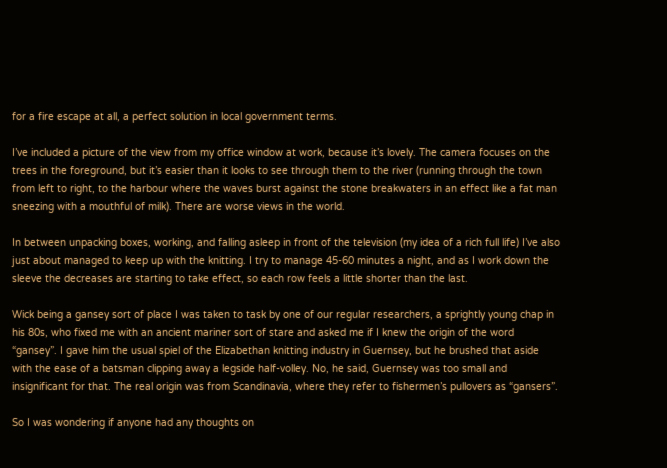for a fire escape at all, a perfect solution in local government terms.

I’ve included a picture of the view from my office window at work, because it’s lovely. The camera focuses on the trees in the foreground, but it’s easier than it looks to see through them to the river (running through the town from left to right, to the harbour where the waves burst against the stone breakwaters in an effect like a fat man sneezing with a mouthful of milk). There are worse views in the world.

In between unpacking boxes, working, and falling asleep in front of the television (my idea of a rich full life) I’ve also just about managed to keep up with the knitting. I try to manage 45-60 minutes a night, and as I work down the sleeve the decreases are starting to take effect, so each row feels a little shorter than the last.

Wick being a gansey sort of place I was taken to task by one of our regular researchers, a sprightly young chap in his 80s, who fixed me with an ancient mariner sort of stare and asked me if I knew the origin of the word “gansey”. I gave him the usual spiel of the Elizabethan knitting industry in Guernsey, but he brushed that aside with the ease of a batsman clipping away a legside half-volley. No, he said, Guernsey was too small and insignificant for that. The real origin was from Scandinavia, where they refer to fishermen’s pullovers as “gansers”.

So I was wondering if anyone had any thoughts on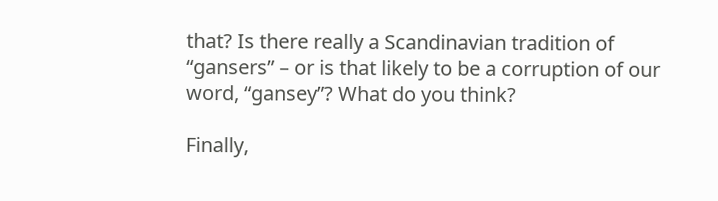that? Is there really a Scandinavian tradition of “gansers” – or is that likely to be a corruption of our word, “gansey”? What do you think?

Finally,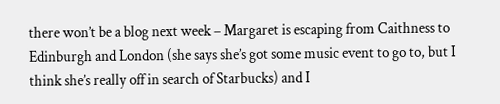there won’t be a blog next week – Margaret is escaping from Caithness to Edinburgh and London (she says she’s got some music event to go to, but I think she’s really off in search of Starbucks) and I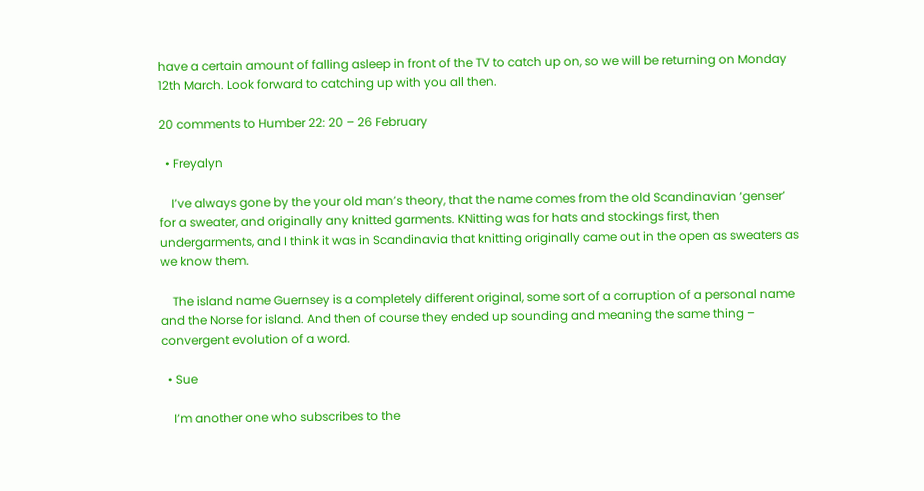have a certain amount of falling asleep in front of the TV to catch up on, so we will be returning on Monday 12th March. Look forward to catching up with you all then.

20 comments to Humber 22: 20 – 26 February

  • Freyalyn

    I’ve always gone by the your old man’s theory, that the name comes from the old Scandinavian ‘genser’ for a sweater, and originally any knitted garments. KNitting was for hats and stockings first, then undergarments, and I think it was in Scandinavia that knitting originally came out in the open as sweaters as we know them.

    The island name Guernsey is a completely different original, some sort of a corruption of a personal name and the Norse for island. And then of course they ended up sounding and meaning the same thing – convergent evolution of a word.

  • Sue

    I’m another one who subscribes to the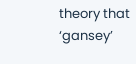theory that ‘gansey’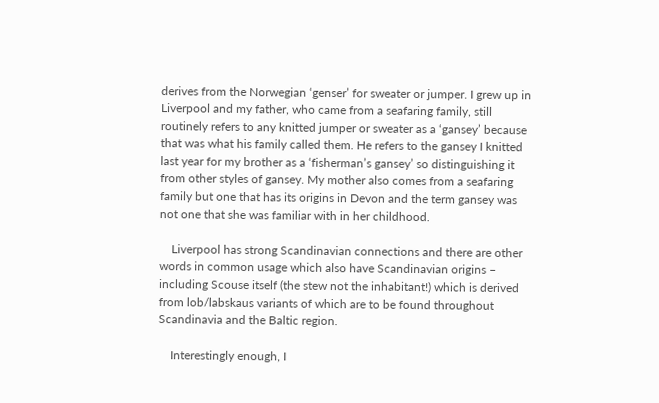derives from the Norwegian ‘genser’ for sweater or jumper. I grew up in Liverpool and my father, who came from a seafaring family, still routinely refers to any knitted jumper or sweater as a ‘gansey’ because that was what his family called them. He refers to the gansey I knitted last year for my brother as a ‘fisherman’s gansey’ so distinguishing it from other styles of gansey. My mother also comes from a seafaring family but one that has its origins in Devon and the term gansey was not one that she was familiar with in her childhood.

    Liverpool has strong Scandinavian connections and there are other words in common usage which also have Scandinavian origins – including Scouse itself (the stew not the inhabitant!) which is derived from lob/labskaus variants of which are to be found throughout Scandinavia and the Baltic region.

    Interestingly enough, I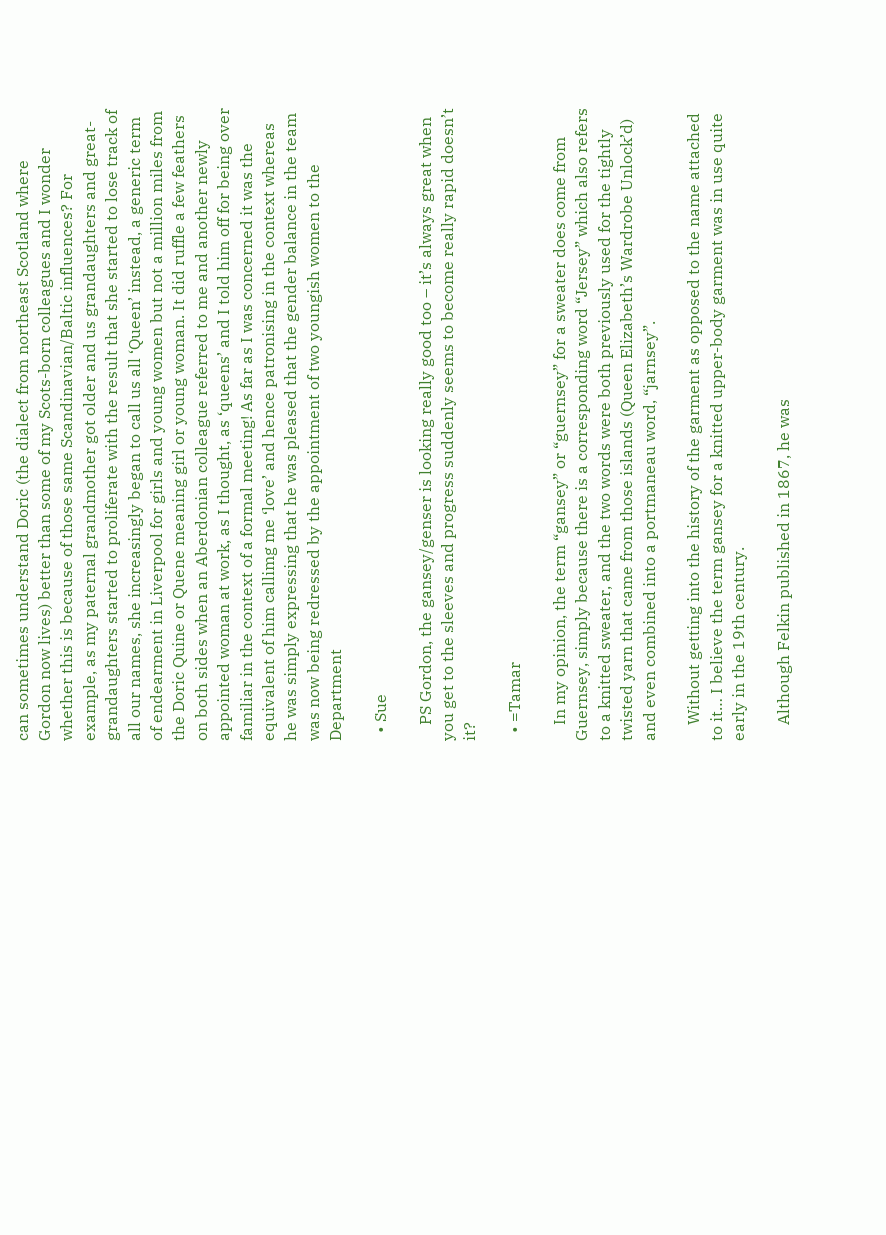can sometimes understand Doric (the dialect from northeast Scotland where Gordon now lives) better than some of my Scots-born colleagues and I wonder whether this is because of those same Scandinavian/Baltic influences? For example, as my paternal grandmother got older and us grandaughters and great-grandaughters started to proliferate with the result that she started to lose track of all our names, she increasingly began to call us all ‘Queen’ instead, a generic term of endearment in Liverpool for girls and young women but not a million miles from the Doric Quine or Quene meaning girl or young woman. It did ruffle a few feathers on both sides when an Aberdonian colleague referred to me and another newly appointed woman at work, as I thought, as ‘queens’ and I told him off for being over familiar in the context of a formal meeting! As far as I was concerned it was the equivalent of him callimg me ‘love’ and hence patronising in the context whereas he was simply expressing that he was pleased that the gender balance in the team was now being redressed by the appointment of two youngish women to the Department

  • Sue

    PS Gordon, the gansey/genser is looking really good too – it’s always great when you get to the sleeves and progress suddenly seems to become really rapid doesn’t it?

  • =Tamar

    In my opinion, the term “gansey” or “guernsey” for a sweater does come from Guernsey, simply because there is a corresponding word “Jersey” which also refers to a knitted sweater, and the two words were both previously used for the tightly twisted yarn that came from those islands (Queen Elizabeth’s Wardrobe Unlock’d) and even combined into a portmaneau word, “jarnsey”.

    Without getting into the history of the garment as opposed to the name attached to it… I believe the term gansey for a knitted upper-body garment was in use quite early in the 19th century.

    Although Felkin published in 1867, he was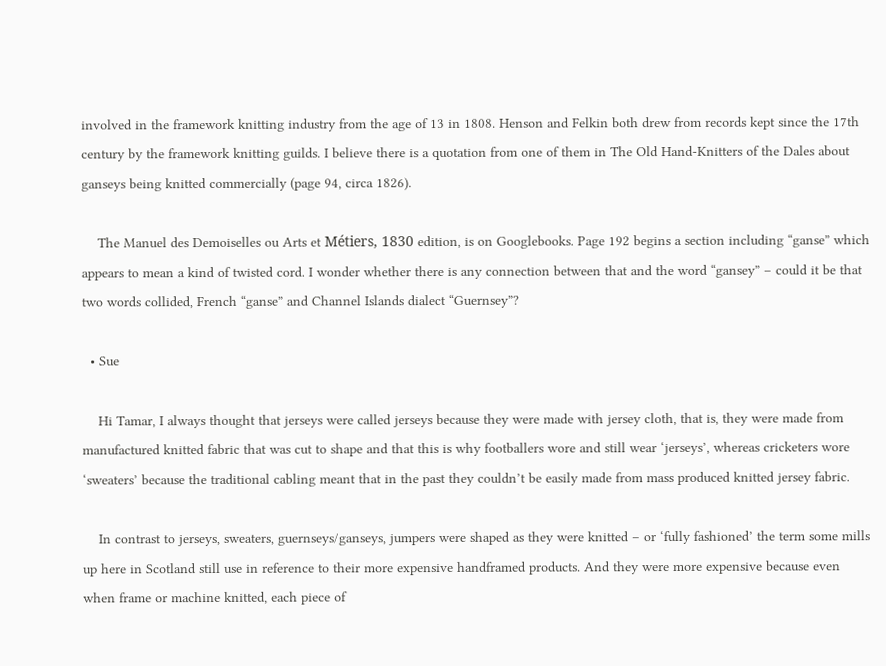involved in the framework knitting industry from the age of 13 in 1808. Henson and Felkin both drew from records kept since the 17th century by the framework knitting guilds. I believe there is a quotation from one of them in The Old Hand-Knitters of the Dales about ganseys being knitted commercially (page 94, circa 1826).

    The Manuel des Demoiselles ou Arts et Métiers, 1830 edition, is on Googlebooks. Page 192 begins a section including “ganse” which appears to mean a kind of twisted cord. I wonder whether there is any connection between that and the word “gansey” – could it be that two words collided, French “ganse” and Channel Islands dialect “Guernsey”?

  • Sue

    Hi Tamar, I always thought that jerseys were called jerseys because they were made with jersey cloth, that is, they were made from manufactured knitted fabric that was cut to shape and that this is why footballers wore and still wear ‘jerseys’, whereas cricketers wore ‘sweaters’ because the traditional cabling meant that in the past they couldn’t be easily made from mass produced knitted jersey fabric.

    In contrast to jerseys, sweaters, guernseys/ganseys, jumpers were shaped as they were knitted – or ‘fully fashioned’ the term some mills up here in Scotland still use in reference to their more expensive handframed products. And they were more expensive because even when frame or machine knitted, each piece of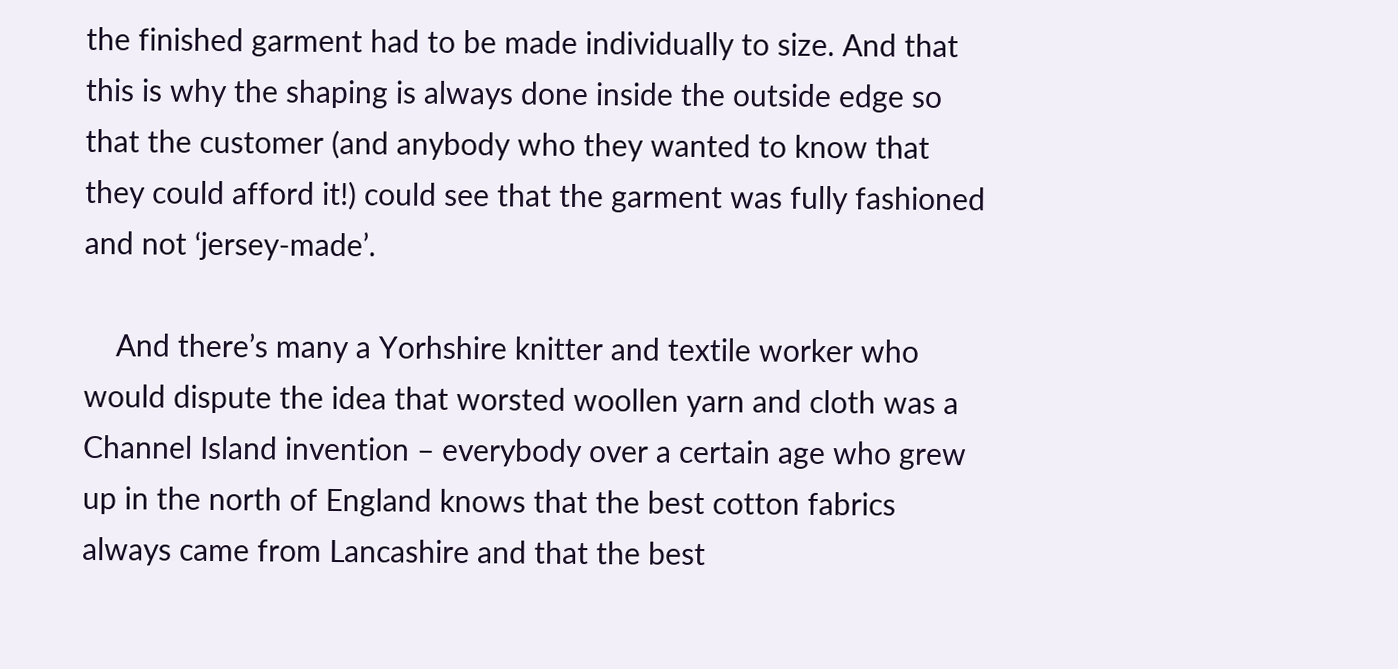the finished garment had to be made individually to size. And that this is why the shaping is always done inside the outside edge so that the customer (and anybody who they wanted to know that they could afford it!) could see that the garment was fully fashioned and not ‘jersey-made’.

    And there’s many a Yorhshire knitter and textile worker who would dispute the idea that worsted woollen yarn and cloth was a Channel Island invention – everybody over a certain age who grew up in the north of England knows that the best cotton fabrics always came from Lancashire and that the best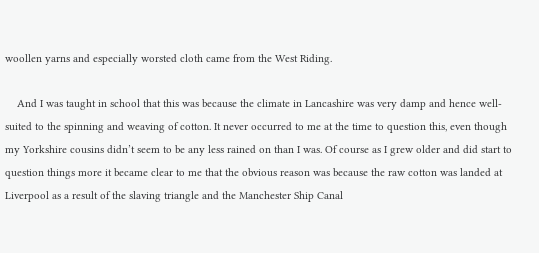woollen yarns and especially worsted cloth came from the West Riding.

    And I was taught in school that this was because the climate in Lancashire was very damp and hence well-suited to the spinning and weaving of cotton. It never occurred to me at the time to question this, even though my Yorkshire cousins didn’t seem to be any less rained on than I was. Of course as I grew older and did start to question things more it became clear to me that the obvious reason was because the raw cotton was landed at Liverpool as a result of the slaving triangle and the Manchester Ship Canal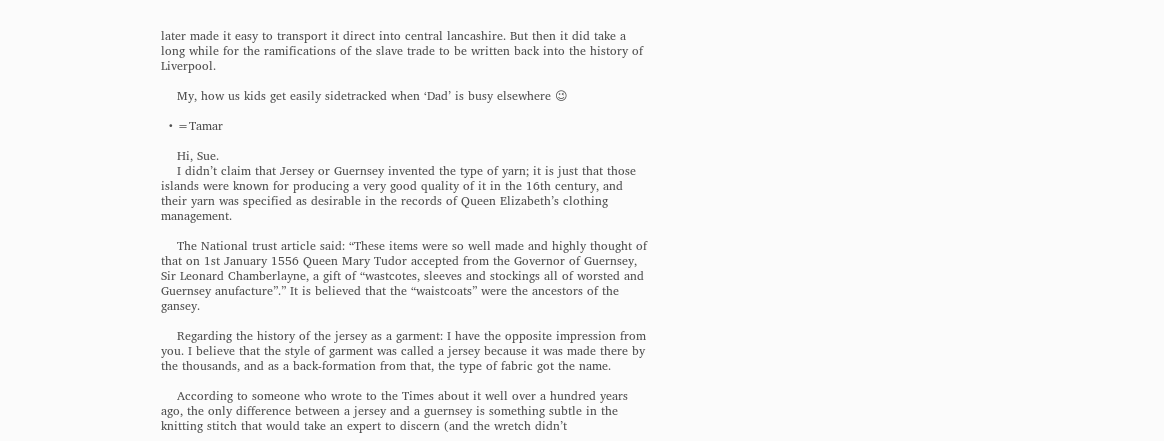later made it easy to transport it direct into central lancashire. But then it did take a long while for the ramifications of the slave trade to be written back into the history of Liverpool.

    My, how us kids get easily sidetracked when ‘Dad’ is busy elsewhere 😉

  • =Tamar

    Hi, Sue.
    I didn’t claim that Jersey or Guernsey invented the type of yarn; it is just that those islands were known for producing a very good quality of it in the 16th century, and their yarn was specified as desirable in the records of Queen Elizabeth’s clothing management.

    The National trust article said: “These items were so well made and highly thought of that on 1st January 1556 Queen Mary Tudor accepted from the Governor of Guernsey, Sir Leonard Chamberlayne, a gift of “wastcotes, sleeves and stockings all of worsted and Guernsey anufacture”.” It is believed that the “waistcoats” were the ancestors of the gansey.

    Regarding the history of the jersey as a garment: I have the opposite impression from you. I believe that the style of garment was called a jersey because it was made there by the thousands, and as a back-formation from that, the type of fabric got the name.

    According to someone who wrote to the Times about it well over a hundred years ago, the only difference between a jersey and a guernsey is something subtle in the knitting stitch that would take an expert to discern (and the wretch didn’t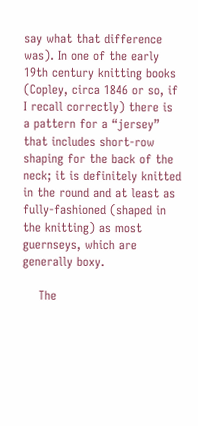say what that difference was). In one of the early 19th century knitting books (Copley, circa 1846 or so, if I recall correctly) there is a pattern for a “jersey” that includes short-row shaping for the back of the neck; it is definitely knitted in the round and at least as fully-fashioned (shaped in the knitting) as most guernseys, which are generally boxy.

    The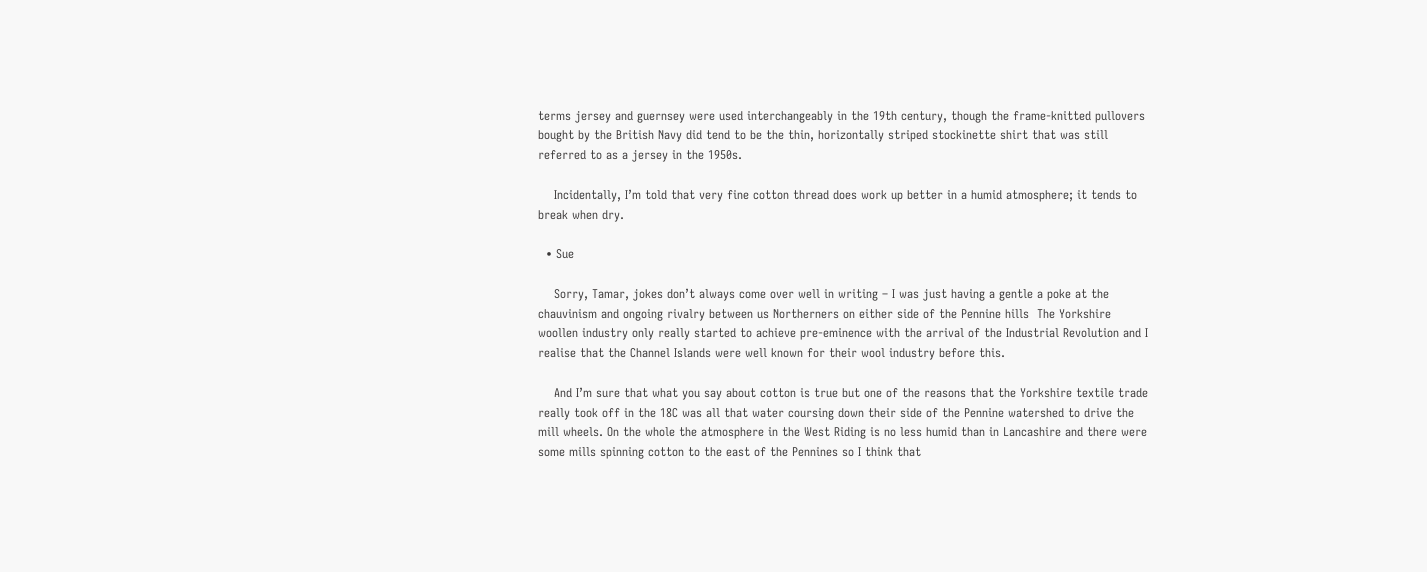terms jersey and guernsey were used interchangeably in the 19th century, though the frame-knitted pullovers bought by the British Navy did tend to be the thin, horizontally striped stockinette shirt that was still referred to as a jersey in the 1950s.

    Incidentally, I’m told that very fine cotton thread does work up better in a humid atmosphere; it tends to break when dry.

  • Sue

    Sorry, Tamar, jokes don’t always come over well in writing – I was just having a gentle a poke at the chauvinism and ongoing rivalry between us Northerners on either side of the Pennine hills  The Yorkshire woollen industry only really started to achieve pre-eminence with the arrival of the Industrial Revolution and I realise that the Channel Islands were well known for their wool industry before this.

    And I’m sure that what you say about cotton is true but one of the reasons that the Yorkshire textile trade really took off in the 18C was all that water coursing down their side of the Pennine watershed to drive the mill wheels. On the whole the atmosphere in the West Riding is no less humid than in Lancashire and there were some mills spinning cotton to the east of the Pennines so I think that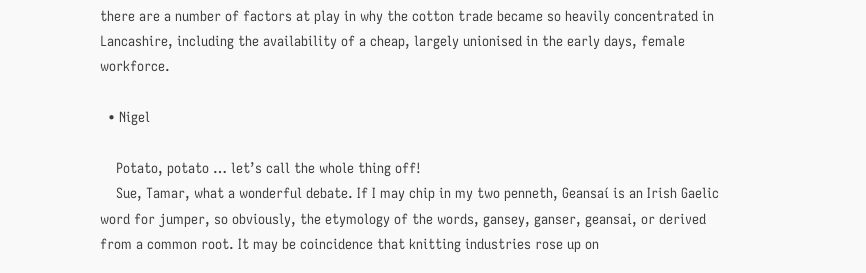there are a number of factors at play in why the cotton trade became so heavily concentrated in Lancashire, including the availability of a cheap, largely unionised in the early days, female workforce.

  • Nigel

    Potato, potato … let’s call the whole thing off!
    Sue, Tamar, what a wonderful debate. If I may chip in my two penneth, Geansaí is an Irish Gaelic word for jumper, so obviously, the etymology of the words, gansey, ganser, geansai, or derived from a common root. It may be coincidence that knitting industries rose up on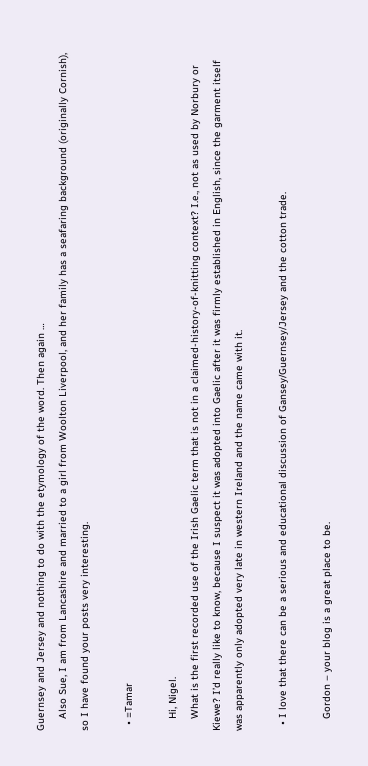Guernsey and Jersey and nothing to do with the etymology of the word. Then again …
    Also Sue, I am from Lancashire and married to a girl from Woolton Liverpool, and her family has a seafaring background (originally Cornish), so I have found your posts very interesting.

  • =Tamar

    Hi, Nigel.
    What is the first recorded use of the Irish Gaelic term that is not in a claimed-history-of-knitting context? I.e., not as used by Norbury or Kiewe? I’d really like to know, because I suspect it was adopted into Gaelic after it was firmly established in English, since the garment itself was apparently only adopted very late in western Ireland and the name came with it.

  • I love that there can be a serious and educational discussion of Gansey/Guernsey/Jersey and the cotton trade.

    Gordon – your blog is a great place to be.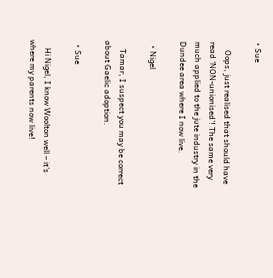• Sue

    Oops, just realised that should have read ‘NON-unionised’! The same very much applied to the jute industry in the Dundee area where I now live.

  • Nigel

    Tamar, I suspect you may be correct about Gaelic adoption.

  • Sue

    Hi Nigel, I know Woolton well – it’s where my parents now live!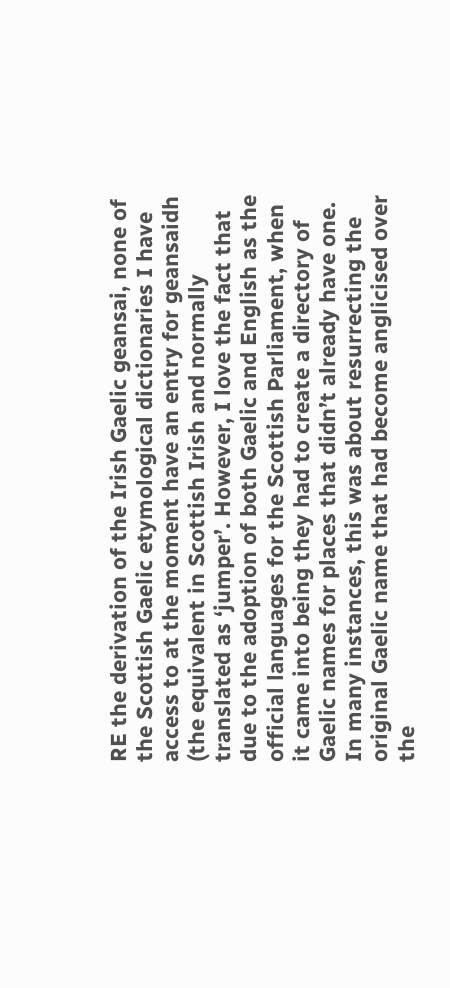RE the derivation of the Irish Gaelic geansai, none of the Scottish Gaelic etymological dictionaries I have access to at the moment have an entry for geansaidh (the equivalent in Scottish Irish and normally translated as ‘jumper’. However, I love the fact that due to the adoption of both Gaelic and English as the official languages for the Scottish Parliament, when it came into being they had to create a directory of Gaelic names for places that didn’t already have one. In many instances, this was about resurrecting the original Gaelic name that had become anglicised over the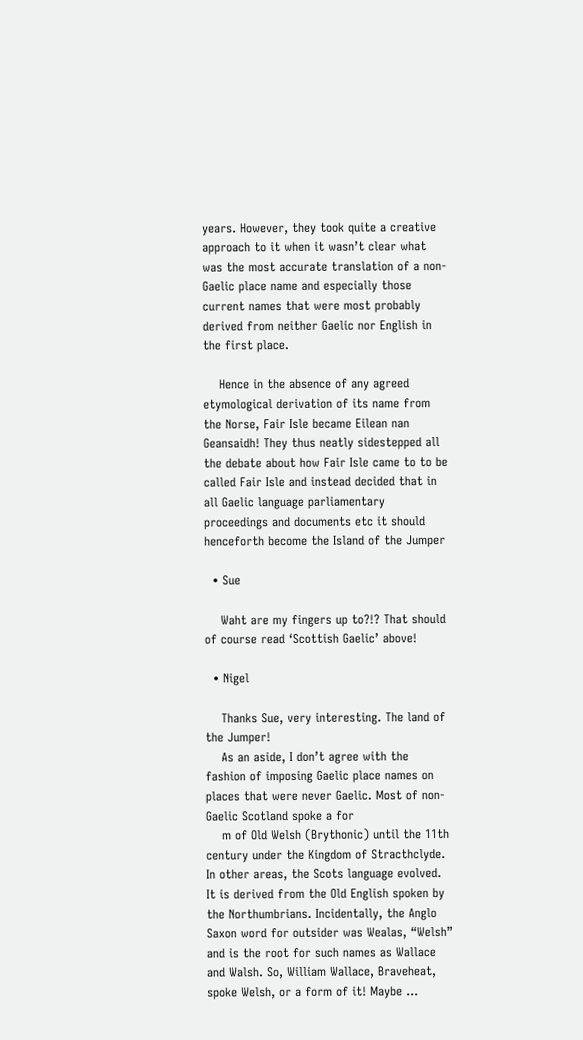years. However, they took quite a creative approach to it when it wasn’t clear what was the most accurate translation of a non-Gaelic place name and especially those current names that were most probably derived from neither Gaelic nor English in the first place.

    Hence in the absence of any agreed etymological derivation of its name from the Norse, Fair Isle became Eilean nan Geansaidh! They thus neatly sidestepped all the debate about how Fair Isle came to to be called Fair Isle and instead decided that in all Gaelic language parliamentary proceedings and documents etc it should henceforth become the Island of the Jumper

  • Sue

    Waht are my fingers up to?!? That should of course read ‘Scottish Gaelic’ above!

  • Nigel

    Thanks Sue, very interesting. The land of the Jumper!
    As an aside, I don’t agree with the fashion of imposing Gaelic place names on places that were never Gaelic. Most of non-Gaelic Scotland spoke a for
    m of Old Welsh (Brythonic) until the 11th century under the Kingdom of Stracthclyde. In other areas, the Scots language evolved. It is derived from the Old English spoken by the Northumbrians. Incidentally, the Anglo Saxon word for outsider was Wealas, “Welsh” and is the root for such names as Wallace and Walsh. So, William Wallace, Braveheat, spoke Welsh, or a form of it! Maybe …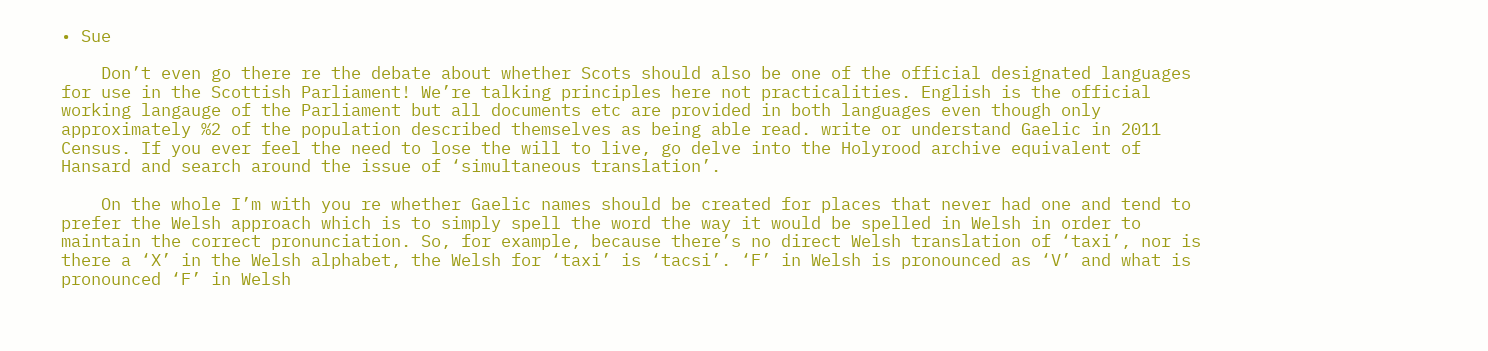• Sue

    Don’t even go there re the debate about whether Scots should also be one of the official designated languages for use in the Scottish Parliament! We’re talking principles here not practicalities. English is the official working langauge of the Parliament but all documents etc are provided in both languages even though only approximately %2 of the population described themselves as being able read. write or understand Gaelic in 2011 Census. If you ever feel the need to lose the will to live, go delve into the Holyrood archive equivalent of Hansard and search around the issue of ‘simultaneous translation’.

    On the whole I’m with you re whether Gaelic names should be created for places that never had one and tend to prefer the Welsh approach which is to simply spell the word the way it would be spelled in Welsh in order to maintain the correct pronunciation. So, for example, because there’s no direct Welsh translation of ‘taxi’, nor is there a ‘X’ in the Welsh alphabet, the Welsh for ‘taxi’ is ‘tacsi’. ‘F’ in Welsh is pronounced as ‘V’ and what is pronounced ‘F’ in Welsh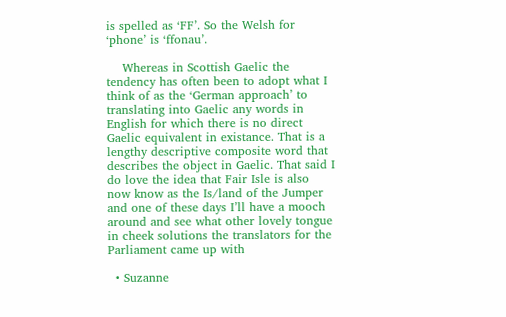is spelled as ‘FF’. So the Welsh for ‘phone’ is ‘ffonau’.

    Whereas in Scottish Gaelic the tendency has often been to adopt what I think of as the ‘German approach’ to translating into Gaelic any words in English for which there is no direct Gaelic equivalent in existance. That is a lengthy descriptive composite word that describes the object in Gaelic. That said I do love the idea that Fair Isle is also now know as the Is/land of the Jumper and one of these days I’ll have a mooch around and see what other lovely tongue in cheek solutions the translators for the Parliament came up with

  • Suzanne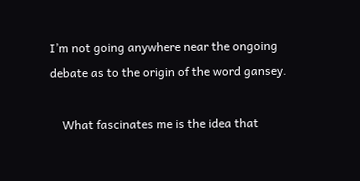I’m not going anywhere near the ongoing debate as to the origin of the word gansey.

    What fascinates me is the idea that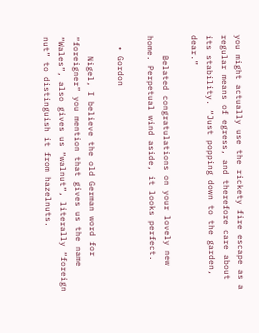you might actually use the rickety fire escape as a regular means of egress, and therefore care about its stability. “Just popping down to the garden, dear.”

    Belated congratulations on your lovely new home. Perpetual wind aside, it looks perfect.

  • Gordon

    Nigel, I believe the old German word for “foreigner” you mention that gives us the name “Wales”, also gives us “walnut”, literally “foreign nut” to distinguish it from hazelnuts.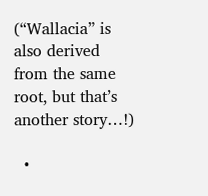(“Wallacia” is also derived from the same root, but that’s another story…!)

  •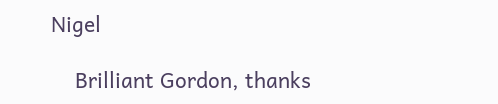Nigel

    Brilliant Gordon, thanks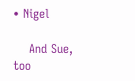• Nigel

    And Sue, too